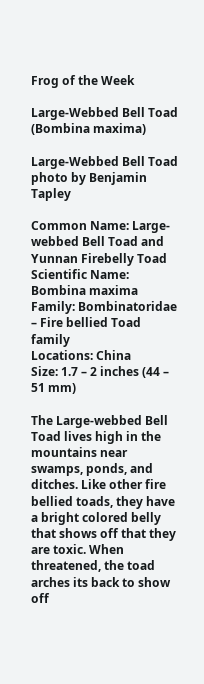Frog of the Week

Large-Webbed Bell Toad (Bombina maxima)

Large-Webbed Bell Toad
photo by Benjamin Tapley

Common Name: Large-webbed Bell Toad and Yunnan Firebelly Toad
Scientific Name: Bombina maxima
Family: Bombinatoridae – Fire bellied Toad family
Locations: China
Size: 1.7 – 2 inches (44 – 51 mm)

The Large-webbed Bell Toad lives high in the mountains near swamps, ponds, and ditches. Like other fire bellied toads, they have a bright colored belly that shows off that they are toxic. When threatened, the toad arches its back to show off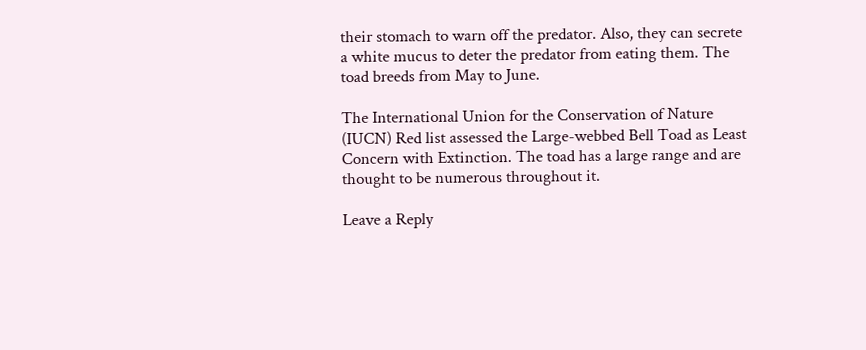their stomach to warn off the predator. Also, they can secrete a white mucus to deter the predator from eating them. The toad breeds from May to June.

The International Union for the Conservation of Nature (IUCN) Red list assessed the Large-webbed Bell Toad as Least Concern with Extinction. The toad has a large range and are thought to be numerous throughout it.

Leave a Reply